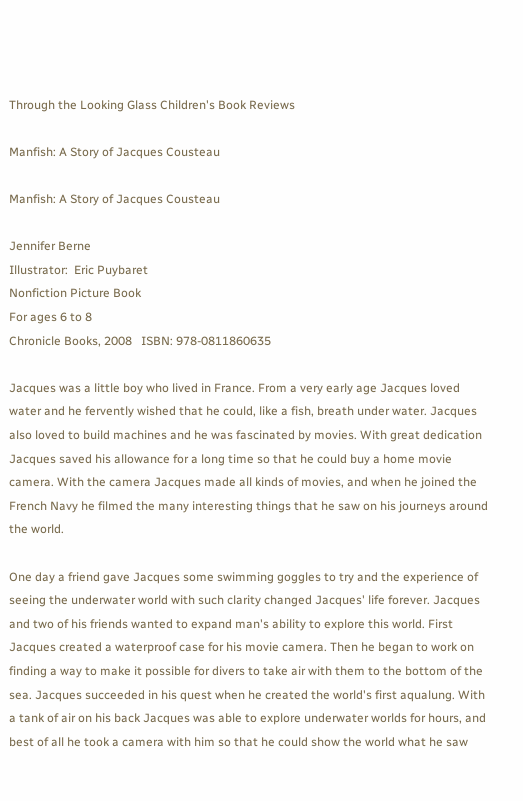Through the Looking Glass Children's Book Reviews

Manfish: A Story of Jacques Cousteau

Manfish: A Story of Jacques Cousteau

Jennifer Berne
Illustrator:  Eric Puybaret
Nonfiction Picture Book
For ages 6 to 8
Chronicle Books, 2008   ISBN: 978-0811860635

Jacques was a little boy who lived in France. From a very early age Jacques loved water and he fervently wished that he could, like a fish, breath under water. Jacques also loved to build machines and he was fascinated by movies. With great dedication Jacques saved his allowance for a long time so that he could buy a home movie camera. With the camera Jacques made all kinds of movies, and when he joined the French Navy he filmed the many interesting things that he saw on his journeys around the world.

One day a friend gave Jacques some swimming goggles to try and the experience of seeing the underwater world with such clarity changed Jacques' life forever. Jacques and two of his friends wanted to expand man's ability to explore this world. First Jacques created a waterproof case for his movie camera. Then he began to work on finding a way to make it possible for divers to take air with them to the bottom of the sea. Jacques succeeded in his quest when he created the world's first aqualung. With a tank of air on his back Jacques was able to explore underwater worlds for hours, and best of all he took a camera with him so that he could show the world what he saw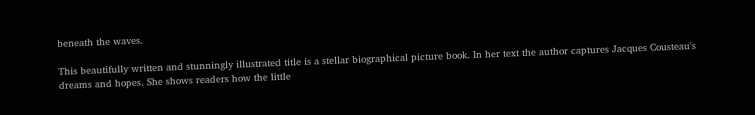beneath the waves.

This beautifully written and stunningly illustrated title is a stellar biographical picture book. In her text the author captures Jacques Cousteau's dreams and hopes. She shows readers how the little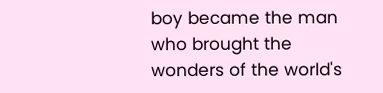boy became the man who brought the wonders of the world's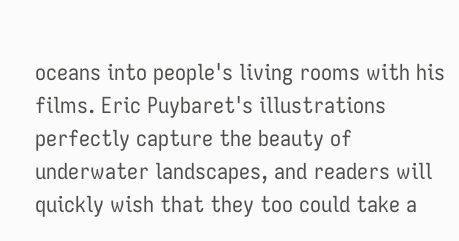oceans into people's living rooms with his films. Eric Puybaret's illustrations perfectly capture the beauty of underwater landscapes, and readers will quickly wish that they too could take a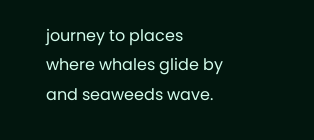journey to places where whales glide by and seaweeds wave.